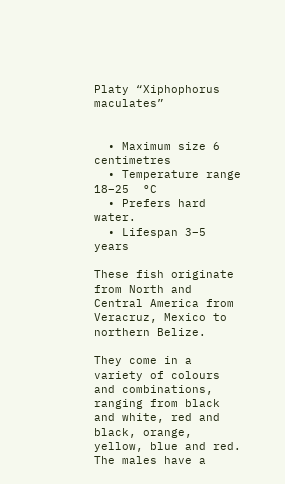Platy “Xiphophorus maculates”


  • Maximum size 6 centimetres
  • Temperature range 18–25  °C
  • Prefers hard water.
  • Lifespan 3–5 years

These fish originate from North and Central America from Veracruz, Mexico to northern Belize.

They come in a variety of colours and combinations, ranging from black and white, red and black, orange, yellow, blue and red. The males have a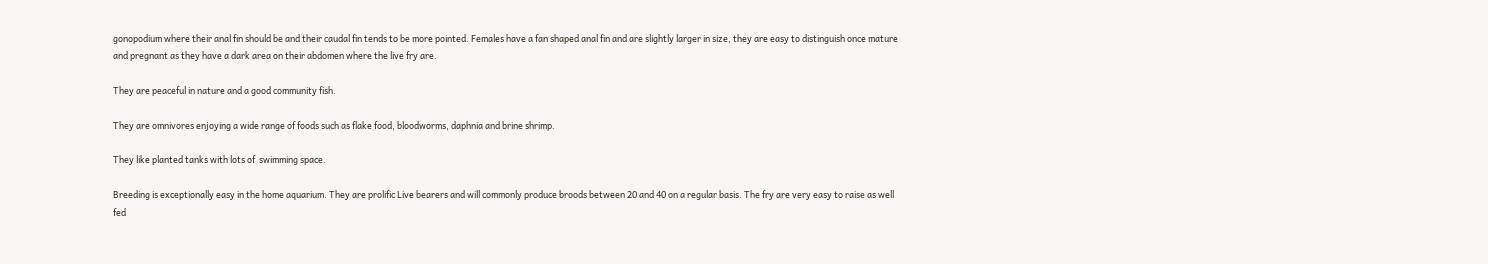gonopodium where their anal fin should be and their caudal fin tends to be more pointed. Females have a fan shaped anal fin and are slightly larger in size, they are easy to distinguish once mature and pregnant as they have a dark area on their abdomen where the live fry are.

They are peaceful in nature and a good community fish.

They are omnivores enjoying a wide range of foods such as flake food, bloodworms, daphnia and brine shrimp.

They like planted tanks with lots of  swimming space.

Breeding is exceptionally easy in the home aquarium. They are prolific Live bearers and will commonly produce broods between 20 and 40 on a regular basis. The fry are very easy to raise as well fed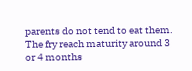parents do not tend to eat them. The fry reach maturity around 3 or 4 months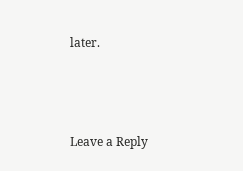later.




Leave a Reply